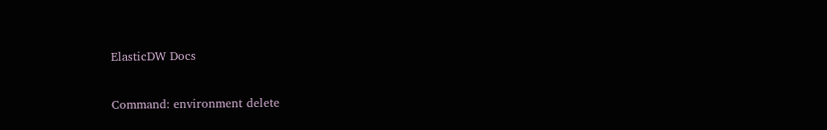ElasticDW Docs

Command: environment delete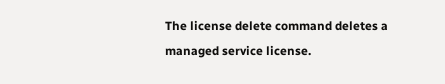The license delete command deletes a managed service license.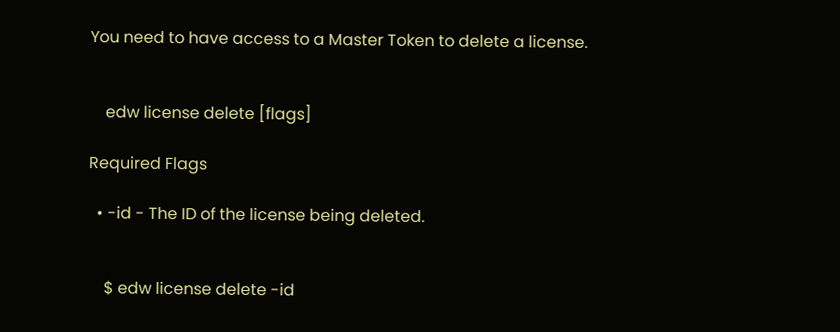You need to have access to a Master Token to delete a license.


    edw license delete [flags]

Required Flags

  • -id - The ID of the license being deleted.


    $ edw license delete -id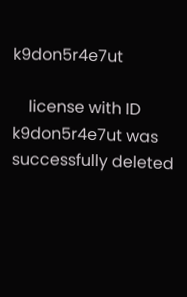k9don5r4e7ut

    license with ID k9don5r4e7ut was successfully deleted